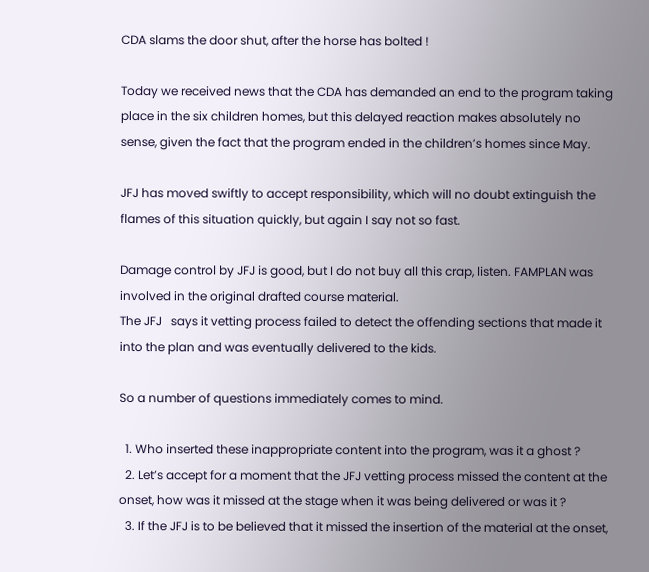CDA slams the door shut, after the horse has bolted !

Today we received news that the CDA has demanded an end to the program taking place in the six children homes, but this delayed reaction makes absolutely no sense, given the fact that the program ended in the children’s homes since May.

JFJ has moved swiftly to accept responsibility, which will no doubt extinguish the flames of this situation quickly, but again I say not so fast.

Damage control by JFJ is good, but I do not buy all this crap, listen. FAMPLAN was involved in the original drafted course material.
The JFJ   says it vetting process failed to detect the offending sections that made it into the plan and was eventually delivered to the kids.

So a number of questions immediately comes to mind.

  1. Who inserted these inappropriate content into the program, was it a ghost ?
  2. Let’s accept for a moment that the JFJ vetting process missed the content at the onset, how was it missed at the stage when it was being delivered or was it ?
  3. If the JFJ is to be believed that it missed the insertion of the material at the onset,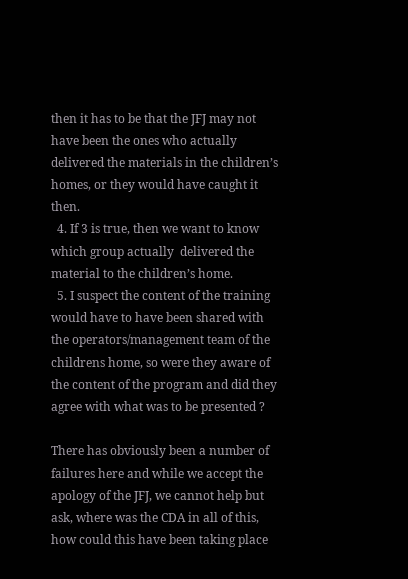then it has to be that the JFJ may not have been the ones who actually delivered the materials in the children’s homes, or they would have caught it then.
  4. If 3 is true, then we want to know which group actually  delivered the material to the children’s home.
  5. I suspect the content of the training would have to have been shared with the operators/management team of the childrens home, so were they aware of the content of the program and did they agree with what was to be presented ?

There has obviously been a number of failures here and while we accept the apology of the JFJ, we cannot help but ask, where was the CDA in all of this, how could this have been taking place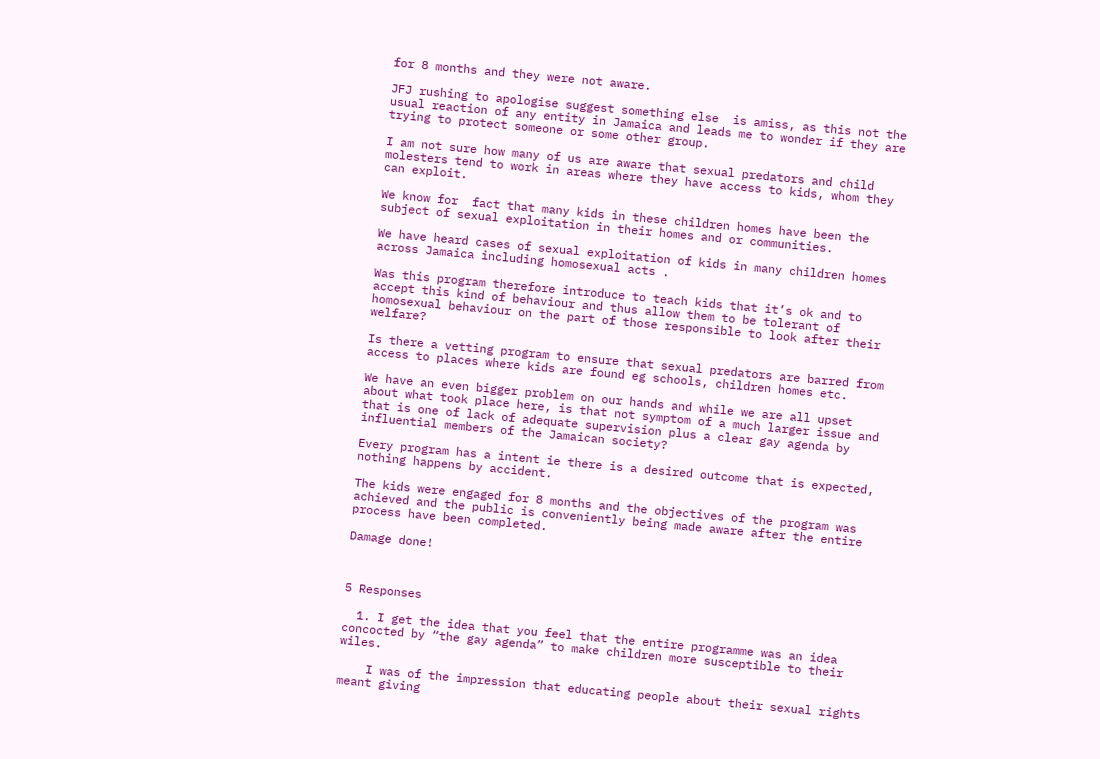for 8 months and they were not aware.

JFJ rushing to apologise suggest something else  is amiss, as this not the usual reaction of any entity in Jamaica and leads me to wonder if they are trying to protect someone or some other group.

I am not sure how many of us are aware that sexual predators and child molesters tend to work in areas where they have access to kids, whom they can exploit.

We know for  fact that many kids in these children homes have been the subject of sexual exploitation in their homes and or communities.

We have heard cases of sexual exploitation of kids in many children homes across Jamaica including homosexual acts .

Was this program therefore introduce to teach kids that it’s ok and to accept this kind of behaviour and thus allow them to be tolerant of homosexual behaviour on the part of those responsible to look after their welfare?

Is there a vetting program to ensure that sexual predators are barred from access to places where kids are found eg schools, children homes etc.

We have an even bigger problem on our hands and while we are all upset about what took place here, is that not symptom of a much larger issue and that is one of lack of adequate supervision plus a clear gay agenda by influential members of the Jamaican society?

Every program has a intent ie there is a desired outcome that is expected, nothing happens by accident.

The kids were engaged for 8 months and the objectives of the program was achieved and the public is conveniently being made aware after the entire process have been completed.

Damage done!



5 Responses

  1. I get the idea that you feel that the entire programme was an idea concocted by “the gay agenda” to make children more susceptible to their wiles.

    I was of the impression that educating people about their sexual rights meant giving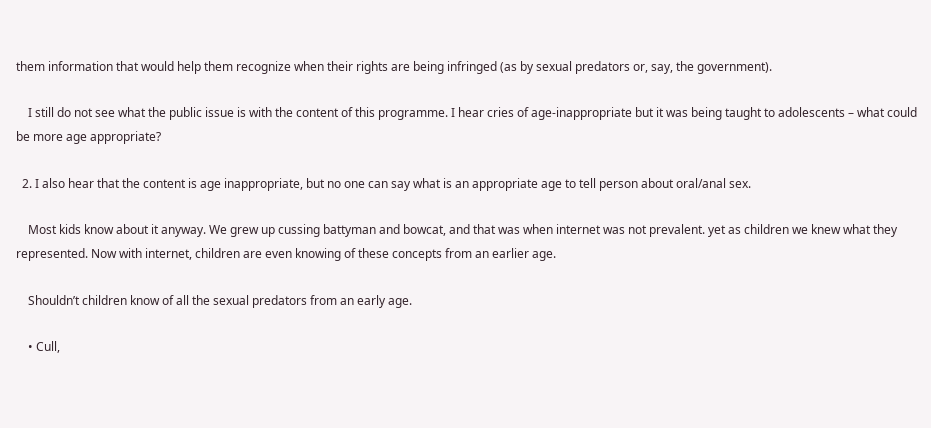them information that would help them recognize when their rights are being infringed (as by sexual predators or, say, the government).

    I still do not see what the public issue is with the content of this programme. I hear cries of age-inappropriate but it was being taught to adolescents – what could be more age appropriate?

  2. I also hear that the content is age inappropriate, but no one can say what is an appropriate age to tell person about oral/anal sex.

    Most kids know about it anyway. We grew up cussing battyman and bowcat, and that was when internet was not prevalent. yet as children we knew what they represented. Now with internet, children are even knowing of these concepts from an earlier age.

    Shouldn’t children know of all the sexual predators from an early age.

    • Cull,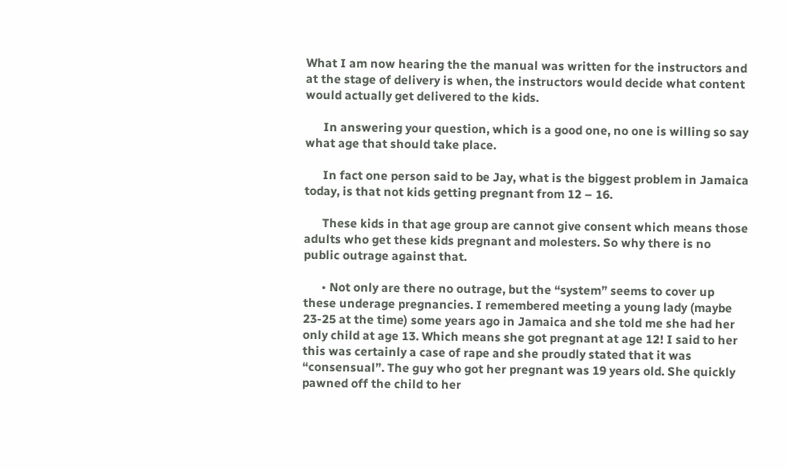What I am now hearing the the manual was written for the instructors and at the stage of delivery is when, the instructors would decide what content would actually get delivered to the kids.

      In answering your question, which is a good one, no one is willing so say what age that should take place.

      In fact one person said to be Jay, what is the biggest problem in Jamaica today, is that not kids getting pregnant from 12 – 16.

      These kids in that age group are cannot give consent which means those adults who get these kids pregnant and molesters. So why there is no public outrage against that.

      • Not only are there no outrage, but the “system” seems to cover up these underage pregnancies. I remembered meeting a young lady (maybe 23-25 at the time) some years ago in Jamaica and she told me she had her only child at age 13. Which means she got pregnant at age 12! I said to her this was certainly a case of rape and she proudly stated that it was “consensual”. The guy who got her pregnant was 19 years old. She quickly pawned off the child to her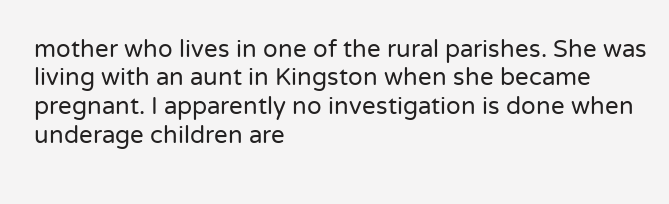mother who lives in one of the rural parishes. She was living with an aunt in Kingston when she became pregnant. I apparently no investigation is done when underage children are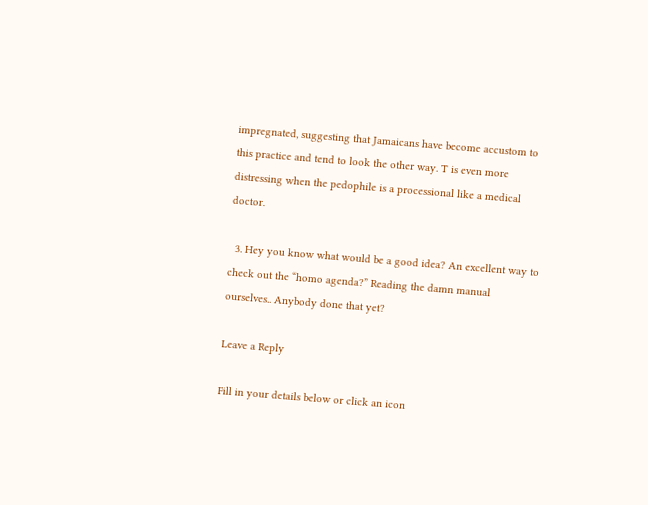impregnated, suggesting that Jamaicans have become accustom to this practice and tend to look the other way. T is even more distressing when the pedophile is a processional like a medical doctor.

  3. Hey you know what would be a good idea? An excellent way to check out the “homo agenda?” Reading the damn manual ourselves.. Anybody done that yet?

Leave a Reply

Fill in your details below or click an icon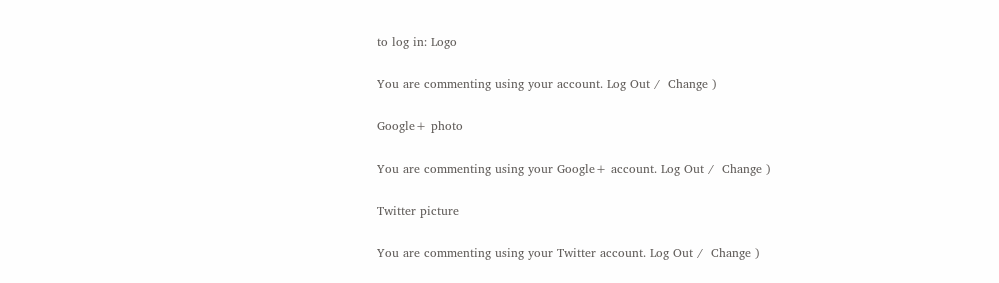to log in: Logo

You are commenting using your account. Log Out /  Change )

Google+ photo

You are commenting using your Google+ account. Log Out /  Change )

Twitter picture

You are commenting using your Twitter account. Log Out /  Change )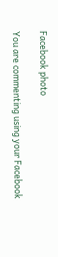Facebook photo

You are commenting using your Facebook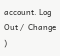account. Log Out /  Change )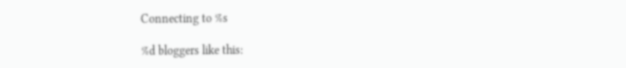Connecting to %s

%d bloggers like this: